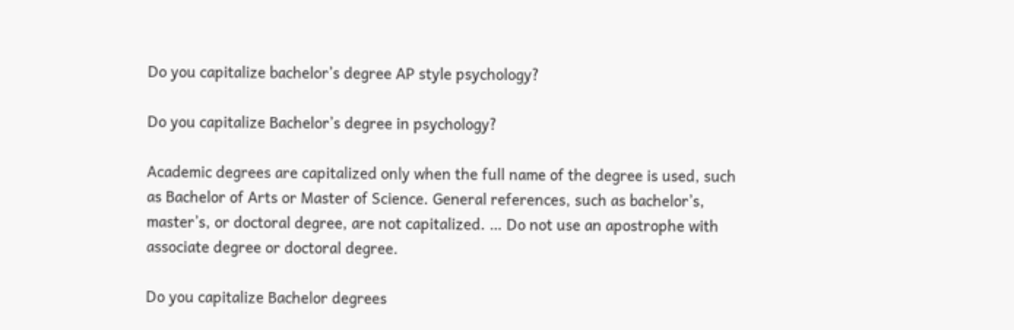Do you capitalize bachelor’s degree AP style psychology?

Do you capitalize Bachelor’s degree in psychology?

Academic degrees are capitalized only when the full name of the degree is used, such as Bachelor of Arts or Master of Science. General references, such as bachelor’s, master’s, or doctoral degree, are not capitalized. … Do not use an apostrophe with associate degree or doctoral degree.

Do you capitalize Bachelor degrees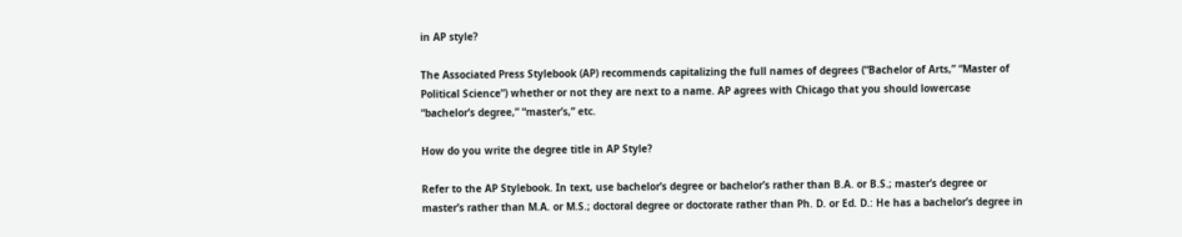in AP style?

The Associated Press Stylebook (AP) recommends capitalizing the full names of degrees (“Bachelor of Arts,” “Master of Political Science”) whether or not they are next to a name. AP agrees with Chicago that you should lowercase “bachelor’s degree,” “master’s,” etc.

How do you write the degree title in AP Style?

Refer to the AP Stylebook. In text, use bachelor’s degree or bachelor’s rather than B.A. or B.S.; master’s degree or master’s rather than M.A. or M.S.; doctoral degree or doctorate rather than Ph. D. or Ed. D.: He has a bachelor’s degree in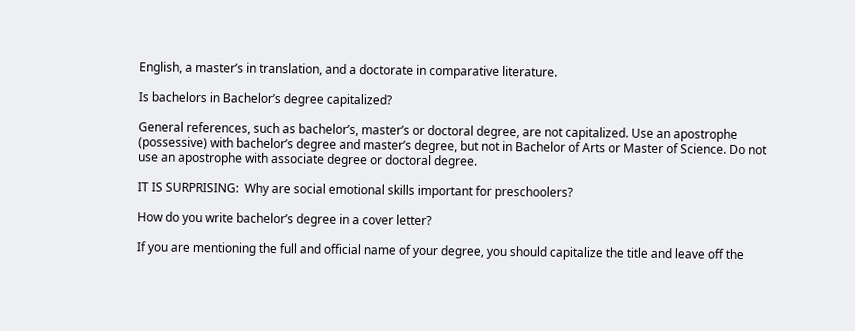English, a master’s in translation, and a doctorate in comparative literature.

Is bachelors in Bachelor’s degree capitalized?

General references, such as bachelor’s, master’s or doctoral degree, are not capitalized. Use an apostrophe (possessive) with bachelor’s degree and master’s degree, but not in Bachelor of Arts or Master of Science. Do not use an apostrophe with associate degree or doctoral degree.

IT IS SURPRISING:  Why are social emotional skills important for preschoolers?

How do you write bachelor’s degree in a cover letter?

If you are mentioning the full and official name of your degree, you should capitalize the title and leave off the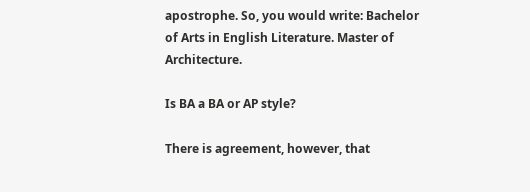apostrophe. So, you would write: Bachelor of Arts in English Literature. Master of Architecture.

Is BA a BA or AP style?

There is agreement, however, that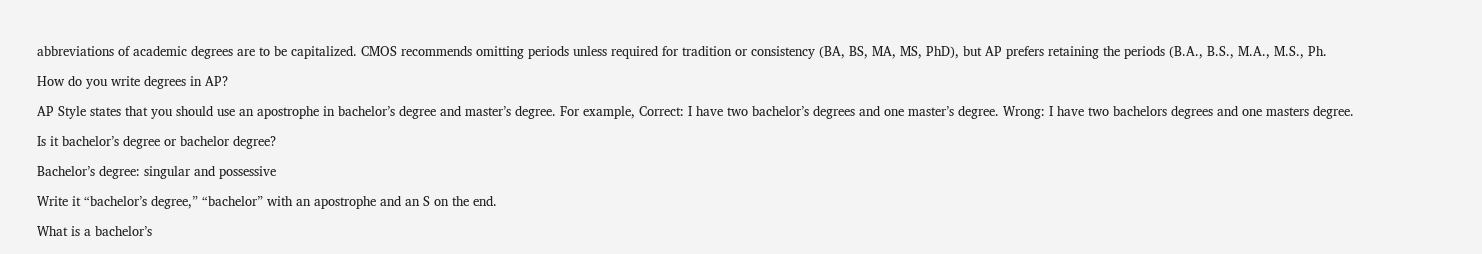abbreviations of academic degrees are to be capitalized. CMOS recommends omitting periods unless required for tradition or consistency (BA, BS, MA, MS, PhD), but AP prefers retaining the periods (B.A., B.S., M.A., M.S., Ph.

How do you write degrees in AP?

AP Style states that you should use an apostrophe in bachelor’s degree and master’s degree. For example, Correct: I have two bachelor’s degrees and one master’s degree. Wrong: I have two bachelors degrees and one masters degree.

Is it bachelor’s degree or bachelor degree?

Bachelor’s degree: singular and possessive

Write it “bachelor’s degree,” “bachelor” with an apostrophe and an S on the end.

What is a bachelor’s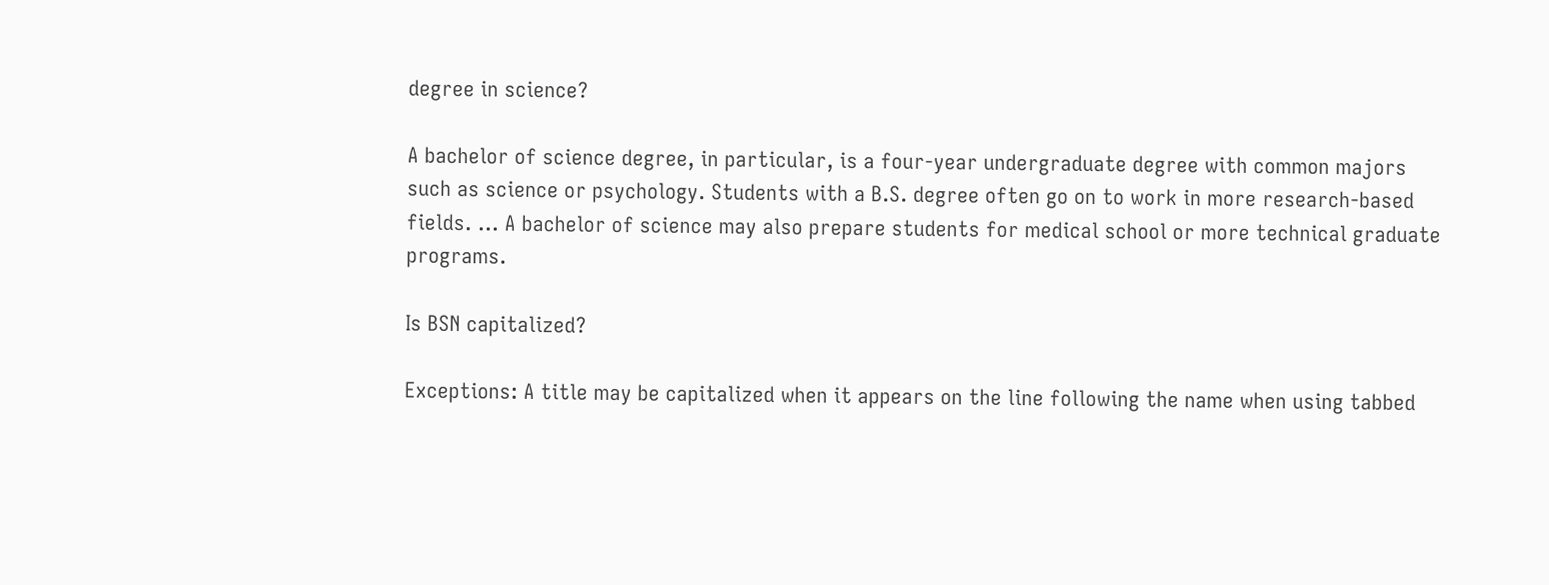degree in science?

A bachelor of science degree, in particular, is a four-year undergraduate degree with common majors such as science or psychology. Students with a B.S. degree often go on to work in more research-based fields. … A bachelor of science may also prepare students for medical school or more technical graduate programs.

Is BSN capitalized?

Exceptions: A title may be capitalized when it appears on the line following the name when using tabbed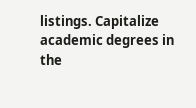listings. Capitalize academic degrees in the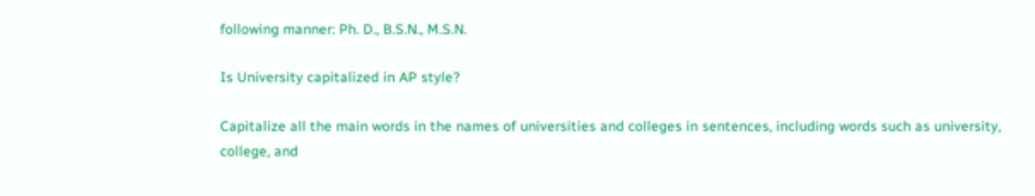following manner: Ph. D., B.S.N., M.S.N.

Is University capitalized in AP style?

Capitalize all the main words in the names of universities and colleges in sentences, including words such as university, college, and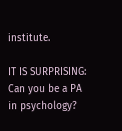institute.

IT IS SURPRISING:  Can you be a PA in psychology?